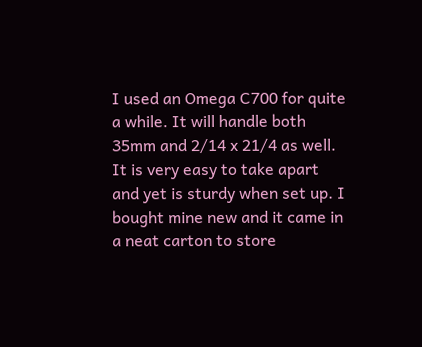I used an Omega C700 for quite a while. It will handle both 35mm and 2/14 x 21/4 as well. It is very easy to take apart and yet is sturdy when set up. I bought mine new and it came in a neat carton to store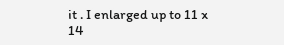it . I enlarged up to 11 x 14